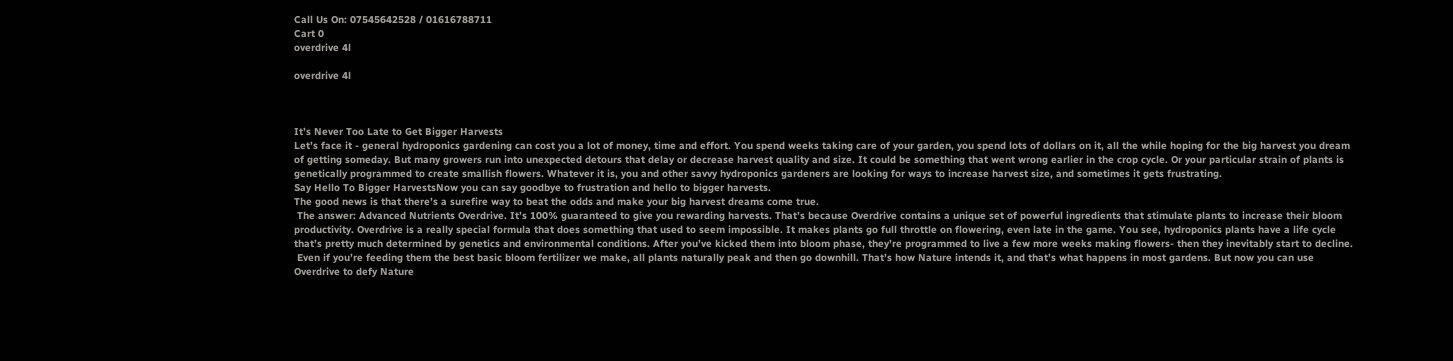Call Us On: 07545642528 / 01616788711
Cart 0
overdrive 4l

overdrive 4l



It’s Never Too Late to Get Bigger Harvests
Let’s face it - general hydroponics gardening can cost you a lot of money, time and effort. You spend weeks taking care of your garden, you spend lots of dollars on it, all the while hoping for the big harvest you dream of getting someday. But many growers run into unexpected detours that delay or decrease harvest quality and size. It could be something that went wrong earlier in the crop cycle. Or your particular strain of plants is genetically programmed to create smallish flowers. Whatever it is, you and other savvy hydroponics gardeners are looking for ways to increase harvest size, and sometimes it gets frustrating.
Say Hello To Bigger HarvestsNow you can say goodbye to frustration and hello to bigger harvests.
The good news is that there’s a surefire way to beat the odds and make your big harvest dreams come true.
 The answer: Advanced Nutrients Overdrive. It’s 100% guaranteed to give you rewarding harvests. That’s because Overdrive contains a unique set of powerful ingredients that stimulate plants to increase their bloom productivity. Overdrive is a really special formula that does something that used to seem impossible. It makes plants go full throttle on flowering, even late in the game. You see, hydroponics plants have a life cycle that’s pretty much determined by genetics and environmental conditions. After you’ve kicked them into bloom phase, they’re programmed to live a few more weeks making flowers- then they inevitably start to decline.
 Even if you’re feeding them the best basic bloom fertilizer we make, all plants naturally peak and then go downhill. That’s how Nature intends it, and that’s what happens in most gardens. But now you can use Overdrive to defy Nature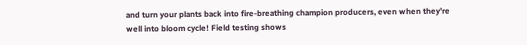and turn your plants back into fire-breathing champion producers, even when they’re well into bloom cycle! Field testing shows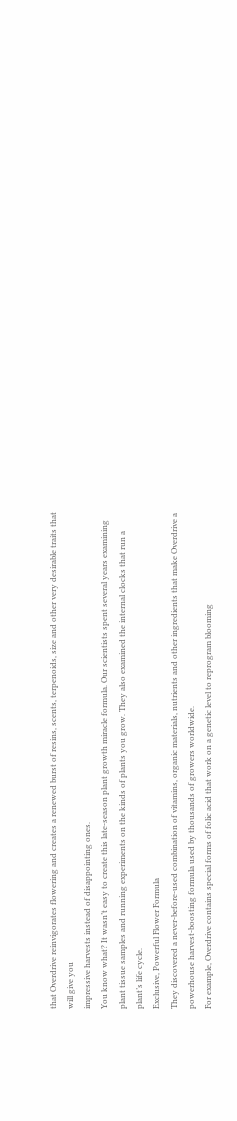that Overdrive reinvigorates flowering and creates a renewed burst of resins, scents, terpenoids, size and other very desirable traits that will give you
impressive harvests instead of disappointing ones.
You know what? It wasn’t easy to create this late-season plant growth miracle formula. Our scientists spent several years examining plant tissue samples and running experiments on the kinds of plants you grow. They also examined the internal clocks that run a plant’s life cycle.
Exclusive, Powerful Flower Formula
They discovered a never-before-used combination of vitamins, organic materials, nutrients and other ingredients that make Overdrive a powerhouse harvest-boosting formula used by thousands of growers worldwide.
For example, Overdrive contains special forms of folic acid that work on a genetic level to reprogram blooming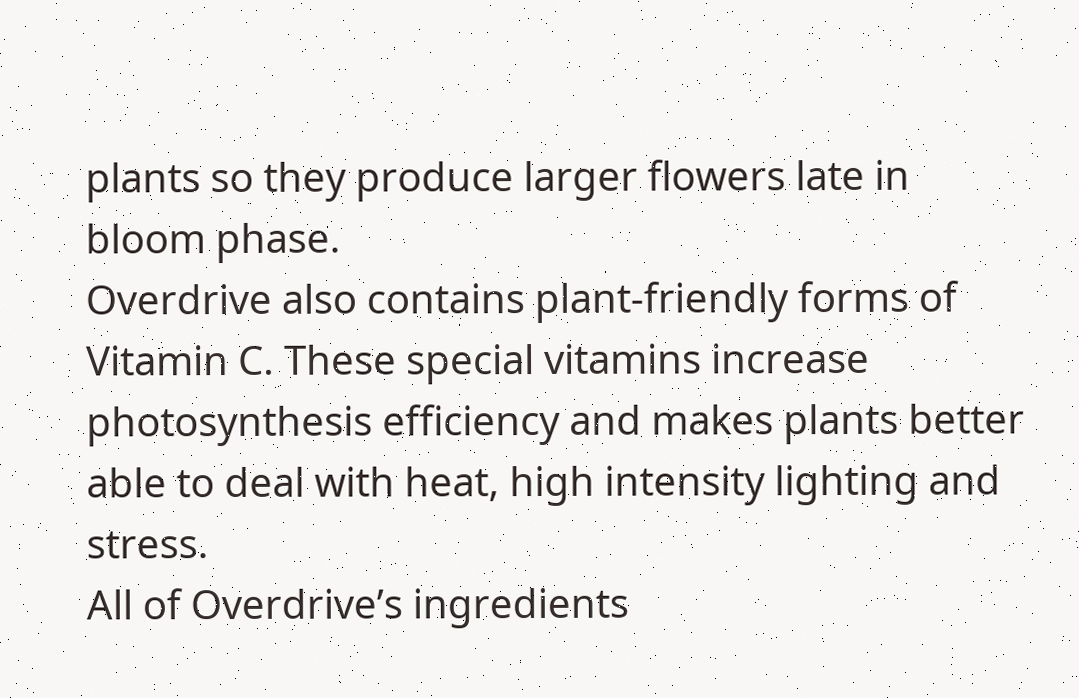plants so they produce larger flowers late in bloom phase.
Overdrive also contains plant-friendly forms of Vitamin C. These special vitamins increase photosynthesis efficiency and makes plants better able to deal with heat, high intensity lighting and stress.
All of Overdrive’s ingredients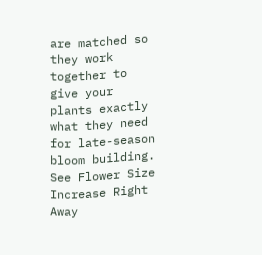are matched so they work together to give your plants exactly what they need for late-season bloom building.
See Flower Size Increase Right Away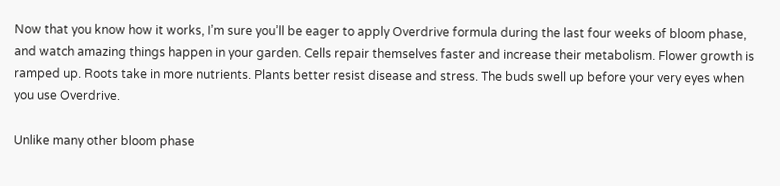Now that you know how it works, I’m sure you’ll be eager to apply Overdrive formula during the last four weeks of bloom phase, and watch amazing things happen in your garden. Cells repair themselves faster and increase their metabolism. Flower growth is ramped up. Roots take in more nutrients. Plants better resist disease and stress. The buds swell up before your very eyes when you use Overdrive.

Unlike many other bloom phase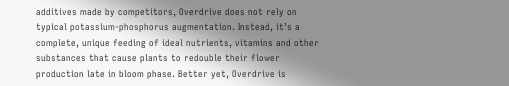additives made by competitors, Overdrive does not rely on typical potassium-phosphorus augmentation. Instead, it’s a complete, unique feeding of ideal nutrients, vitamins and other substances that cause plants to redouble their flower production late in bloom phase. Better yet, Overdrive is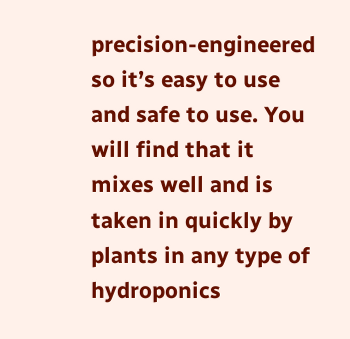precision-engineered so it’s easy to use and safe to use. You will find that it mixes well and is taken in quickly by plants in any type of hydroponics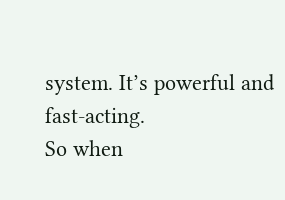system. It’s powerful and fast-acting.
So when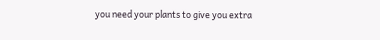you need your plants to give you extra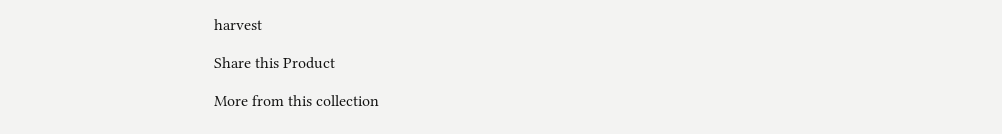harvest

Share this Product

More from this collection